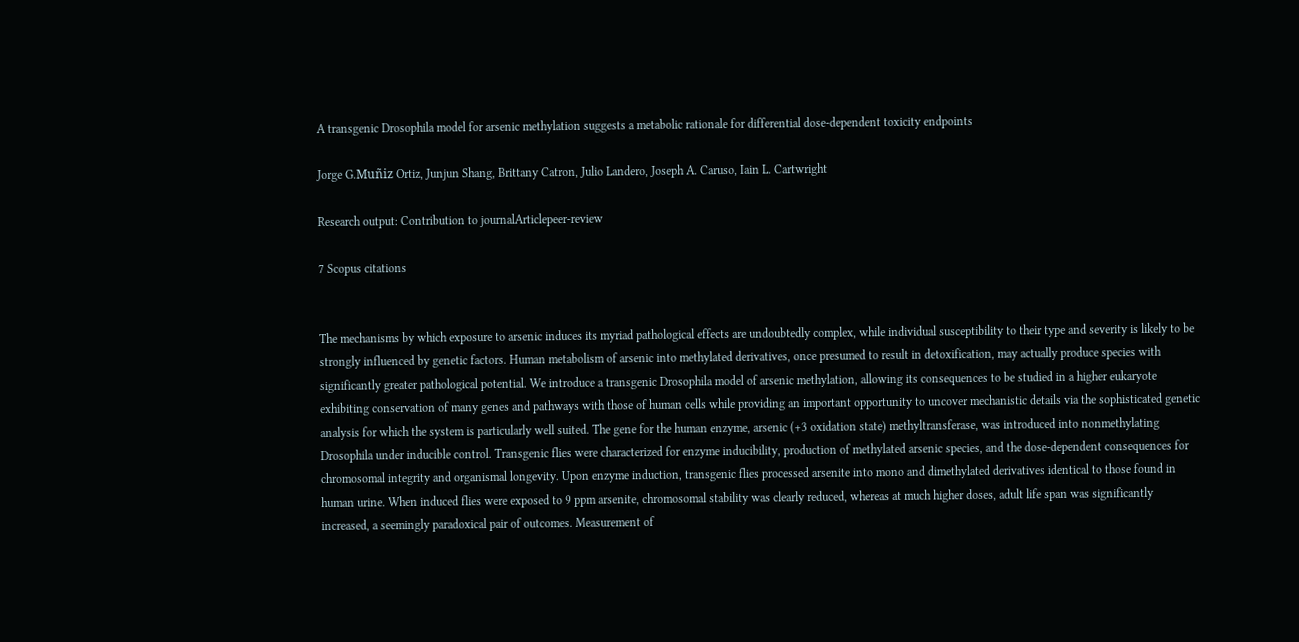A transgenic Drosophila model for arsenic methylation suggests a metabolic rationale for differential dose-dependent toxicity endpoints

Jorge G.Muñiz Ortiz, Junjun Shang, Brittany Catron, Julio Landero, Joseph A. Caruso, Iain L. Cartwright

Research output: Contribution to journalArticlepeer-review

7 Scopus citations


The mechanisms by which exposure to arsenic induces its myriad pathological effects are undoubtedly complex, while individual susceptibility to their type and severity is likely to be strongly influenced by genetic factors. Human metabolism of arsenic into methylated derivatives, once presumed to result in detoxification, may actually produce species with significantly greater pathological potential. We introduce a transgenic Drosophila model of arsenic methylation, allowing its consequences to be studied in a higher eukaryote exhibiting conservation of many genes and pathways with those of human cells while providing an important opportunity to uncover mechanistic details via the sophisticated genetic analysis for which the system is particularly well suited. The gene for the human enzyme, arsenic (+3 oxidation state) methyltransferase, was introduced into nonmethylating Drosophila under inducible control. Transgenic flies were characterized for enzyme inducibility, production of methylated arsenic species, and the dose-dependent consequences for chromosomal integrity and organismal longevity. Upon enzyme induction, transgenic flies processed arsenite into mono and dimethylated derivatives identical to those found in human urine. When induced flies were exposed to 9 ppm arsenite, chromosomal stability was clearly reduced, whereas at much higher doses, adult life span was significantly increased, a seemingly paradoxical pair of outcomes. Measurement of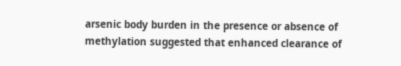arsenic body burden in the presence or absence of methylation suggested that enhanced clearance of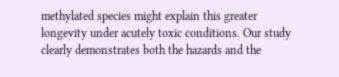methylated species might explain this greater longevity under acutely toxic conditions. Our study clearly demonstrates both the hazards and the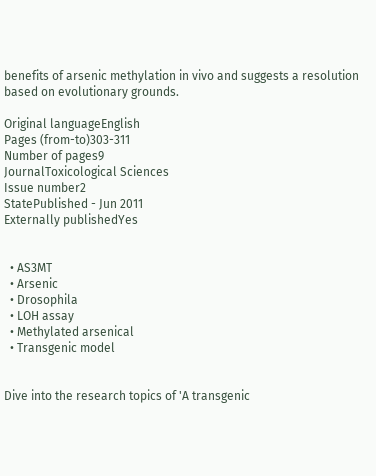benefits of arsenic methylation in vivo and suggests a resolution based on evolutionary grounds.

Original languageEnglish
Pages (from-to)303-311
Number of pages9
JournalToxicological Sciences
Issue number2
StatePublished - Jun 2011
Externally publishedYes


  • AS3MT
  • Arsenic
  • Drosophila
  • LOH assay
  • Methylated arsenical
  • Transgenic model


Dive into the research topics of 'A transgenic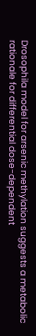Drosophila model for arsenic methylation suggests a metabolic rationale for differential dose-dependent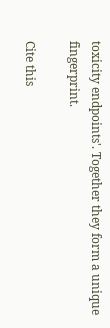toxicity endpoints'. Together they form a unique fingerprint.

Cite this